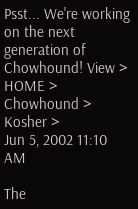Psst... We're working on the next generation of Chowhound! View >
HOME > Chowhound > Kosher >
Jun 5, 2002 11:10 AM

The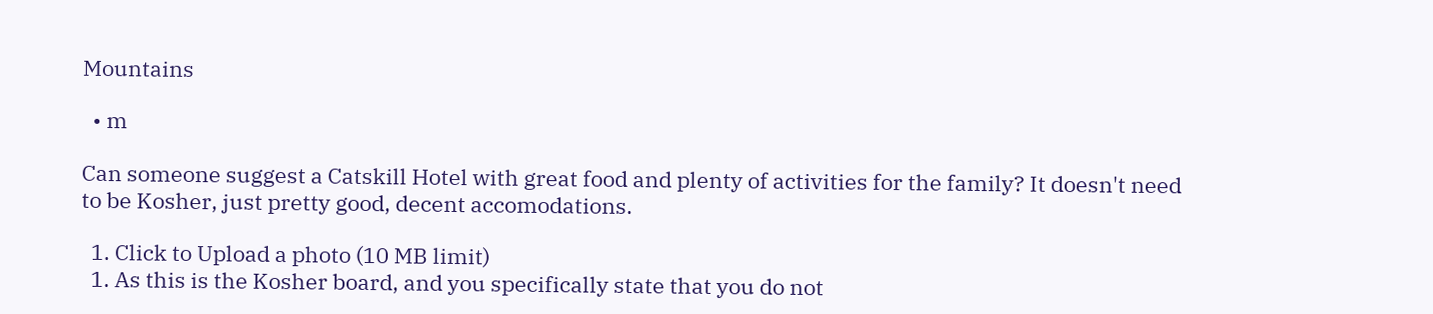Mountains

  • m

Can someone suggest a Catskill Hotel with great food and plenty of activities for the family? It doesn't need to be Kosher, just pretty good, decent accomodations.

  1. Click to Upload a photo (10 MB limit)
  1. As this is the Kosher board, and you specifically state that you do not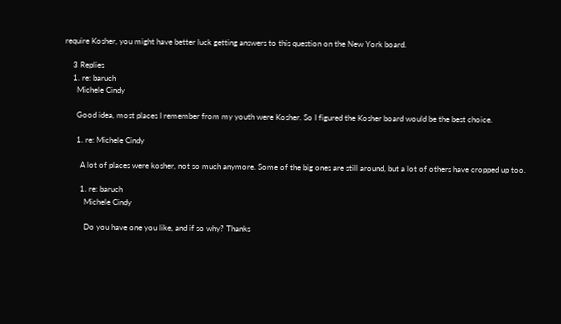require Kosher, you might have better luck getting answers to this question on the New York board.

    3 Replies
    1. re: baruch
      Michele Cindy

      Good idea, most places I remember from my youth were Kosher. So I figured the Kosher board would be the best choice.

      1. re: Michele Cindy

        A lot of places were kosher, not so much anymore. Some of the big ones are still around, but a lot of others have cropped up too.

        1. re: baruch
          Michele Cindy

          Do you have one you like, and if so why? Thanks